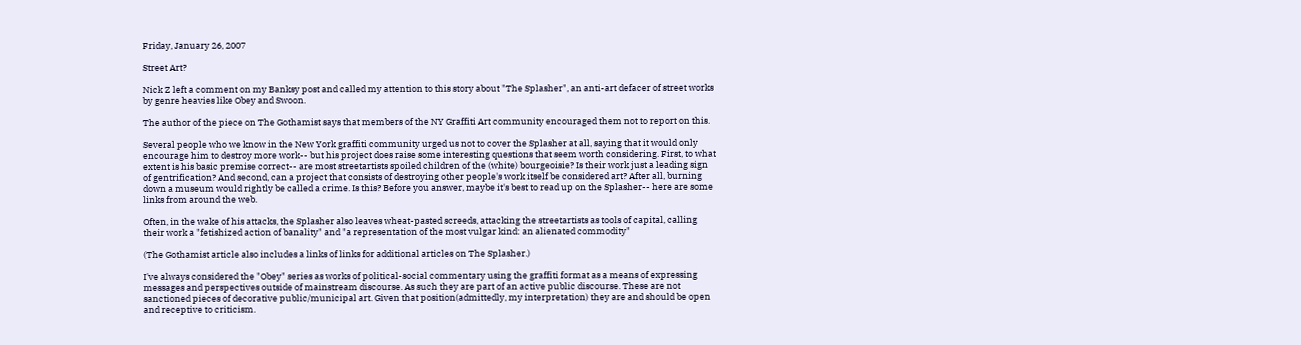Friday, January 26, 2007

Street Art?

Nick Z left a comment on my Banksy post and called my attention to this story about "The Splasher", an anti-art defacer of street works by genre heavies like Obey and Swoon.

The author of the piece on The Gothamist says that members of the NY Graffiti Art community encouraged them not to report on this.

Several people who we know in the New York graffiti community urged us not to cover the Splasher at all, saying that it would only encourage him to destroy more work-- but his project does raise some interesting questions that seem worth considering. First, to what extent is his basic premise correct-- are most streetartists spoiled children of the (white) bourgeoisie? Is their work just a leading sign of gentrification? And second, can a project that consists of destroying other people's work itself be considered art? After all, burning down a museum would rightly be called a crime. Is this? Before you answer, maybe it's best to read up on the Splasher-- here are some links from around the web.

Often, in the wake of his attacks, the Splasher also leaves wheat-pasted screeds, attacking the streetartists as tools of capital, calling their work a "fetishized action of banality" and "a representation of the most vulgar kind: an alienated commodity"

(The Gothamist article also includes a links of links for additional articles on The Splasher.)

I've always considered the "Obey" series as works of political-social commentary using the graffiti format as a means of expressing messages and perspectives outside of mainstream discourse. As such they are part of an active public discourse. These are not sanctioned pieces of decorative public/municipal art. Given that position(admittedly, my interpretation) they are and should be open and receptive to criticism.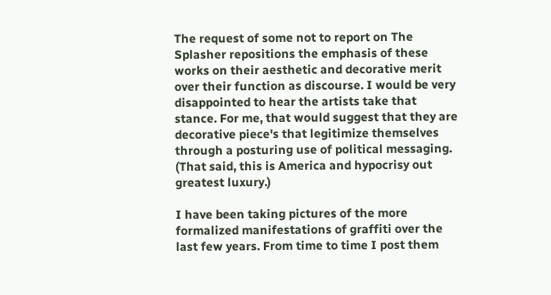The request of some not to report on The Splasher repositions the emphasis of these works on their aesthetic and decorative merit over their function as discourse. I would be very disappointed to hear the artists take that stance. For me, that would suggest that they are decorative piece's that legitimize themselves through a posturing use of political messaging. (That said, this is America and hypocrisy out greatest luxury.)

I have been taking pictures of the more formalized manifestations of graffiti over the last few years. From time to time I post them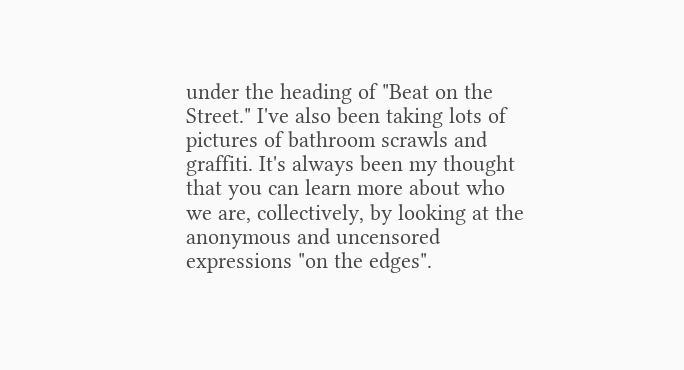under the heading of "Beat on the Street." I've also been taking lots of pictures of bathroom scrawls and graffiti. It's always been my thought that you can learn more about who we are, collectively, by looking at the anonymous and uncensored expressions "on the edges".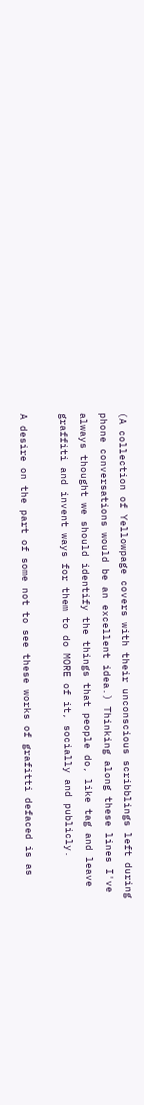(A collection of Yellowpage covers with their unconscious scribblings left during phone conversations would be an excellent idea.) Thinking along these lines I've always thought we should identify the things that people do, like tag and leave graffiti and invent ways for them to do MORE of it, socially and publicly.

A desire on the part of some not to see these works of grafitti defaced is as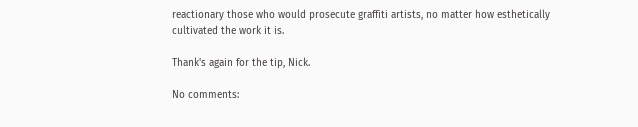reactionary those who would prosecute graffiti artists, no matter how esthetically cultivated the work it is.

Thank's again for the tip, Nick.

No comments: